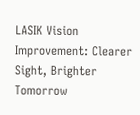LASIK Vision Improvement: Clearer Sight, Brighter Tomorrow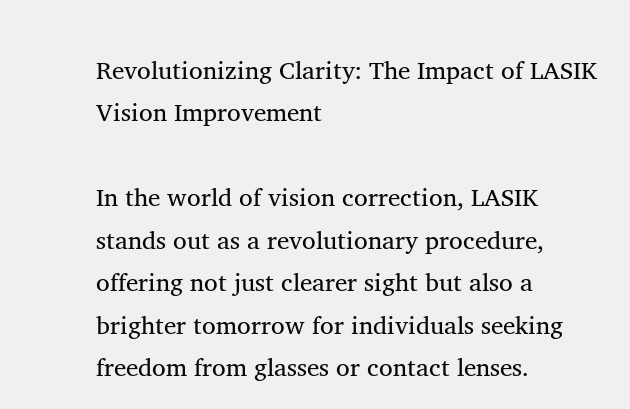Revolutionizing Clarity: The Impact of LASIK Vision Improvement

In the world of vision correction, LASIK stands out as a revolutionary procedure, offering not just clearer sight but also a brighter tomorrow for individuals seeking freedom from glasses or contact lenses.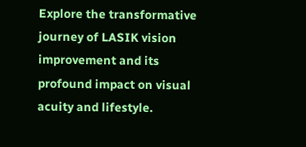Explore the transformative journey of LASIK vision improvement and its profound impact on visual acuity and lifestyle.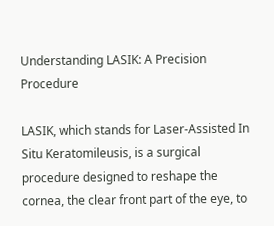Understanding LASIK: A Precision Procedure

LASIK, which stands for Laser-Assisted In Situ Keratomileusis, is a surgical procedure designed to reshape the cornea, the clear front part of the eye, to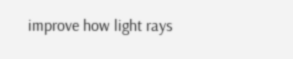improve how light rays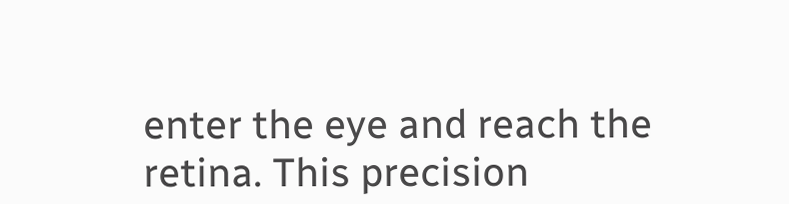enter the eye and reach the retina. This precision